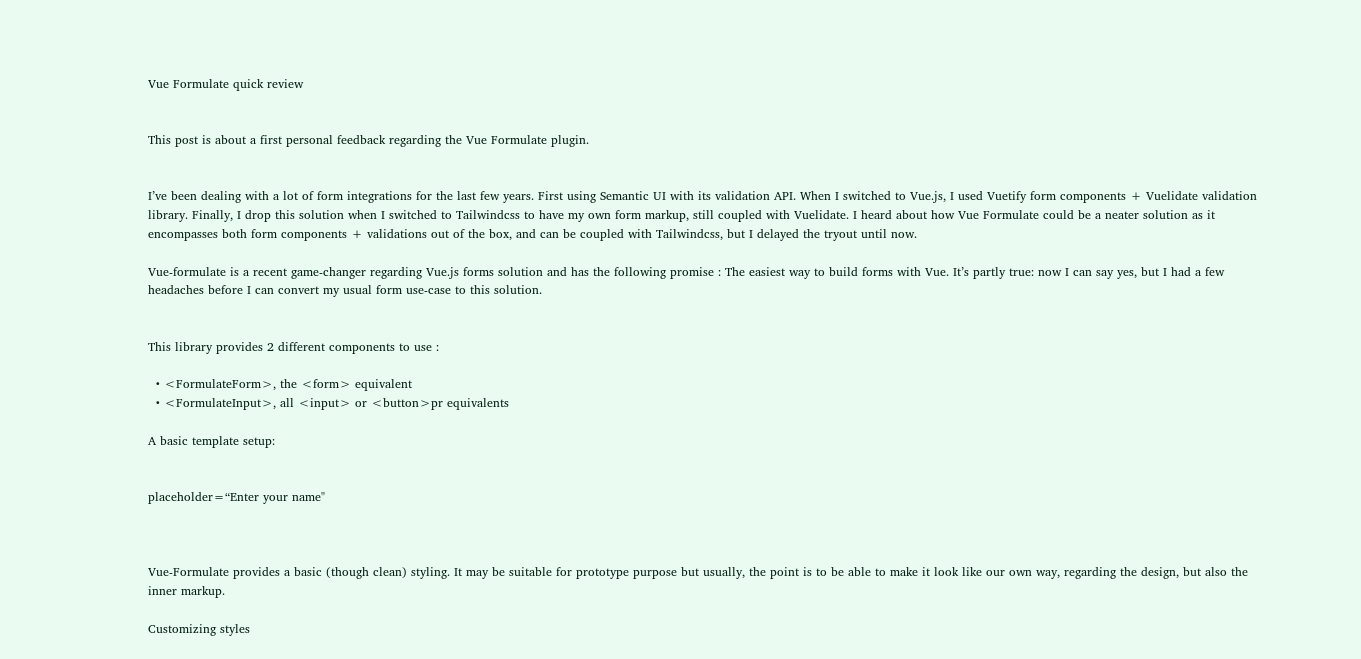Vue Formulate quick review


This post is about a first personal feedback regarding the Vue Formulate plugin.


I’ve been dealing with a lot of form integrations for the last few years. First using Semantic UI with its validation API. When I switched to Vue.js, I used Vuetify form components + Vuelidate validation library. Finally, I drop this solution when I switched to Tailwindcss to have my own form markup, still coupled with Vuelidate. I heard about how Vue Formulate could be a neater solution as it encompasses both form components + validations out of the box, and can be coupled with Tailwindcss, but I delayed the tryout until now.

Vue-formulate is a recent game-changer regarding Vue.js forms solution and has the following promise : The easiest way to build forms with Vue. It’s partly true: now I can say yes, but I had a few headaches before I can convert my usual form use-case to this solution.


This library provides 2 different components to use :

  • <FormulateForm>, the <form> equivalent
  • <FormulateInput>, all <input> or <button>pr equivalents

A basic template setup:


placeholder=“Enter your name"



Vue-Formulate provides a basic (though clean) styling. It may be suitable for prototype purpose but usually, the point is to be able to make it look like our own way, regarding the design, but also the inner markup.

Customizing styles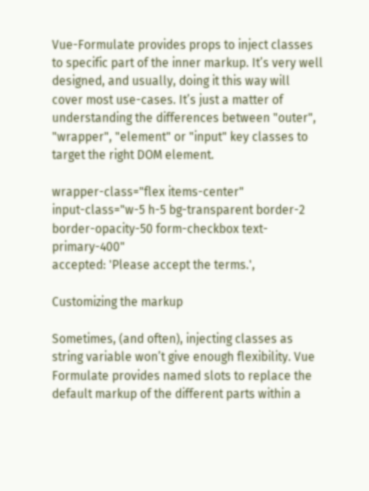Vue-Formulate provides props to inject classes to specific part of the inner markup. It’s very well designed, and usually, doing it this way will cover most use-cases. It’s just a matter of understanding the differences between "outer", "wrapper", "element" or "input" key classes to target the right DOM element.

wrapper-class="flex items-center"
input-class="w-5 h-5 bg-transparent border-2 border-opacity-50 form-checkbox text-primary-400"
accepted: 'Please accept the terms.',

Customizing the markup

Sometimes, (and often), injecting classes as string variable won’t give enough flexibility. Vue Formulate provides named slots to replace the default markup of the different parts within a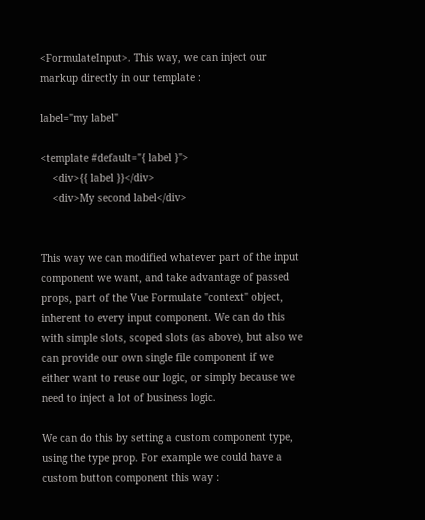<FormulateInput>. This way, we can inject our markup directly in our template :

label="my label"

<template #default="{ label }">
    <div>{{ label }}</div>
    <div>My second label</div>


This way we can modified whatever part of the input component we want, and take advantage of passed props, part of the Vue Formulate "context" object, inherent to every input component. We can do this with simple slots, scoped slots (as above), but also we can provide our own single file component if we either want to reuse our logic, or simply because we need to inject a lot of business logic.

We can do this by setting a custom component type, using the type prop. For example we could have a custom button component this way :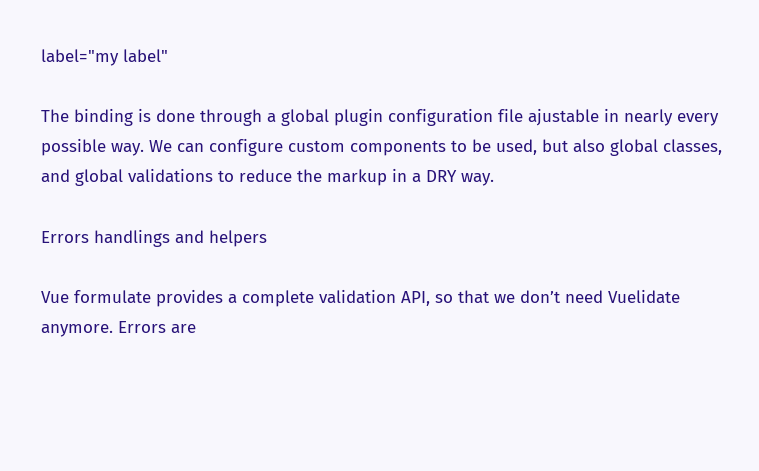label="my label"

The binding is done through a global plugin configuration file ajustable in nearly every possible way. We can configure custom components to be used, but also global classes, and global validations to reduce the markup in a DRY way.

Errors handlings and helpers

Vue formulate provides a complete validation API, so that we don’t need Vuelidate anymore. Errors are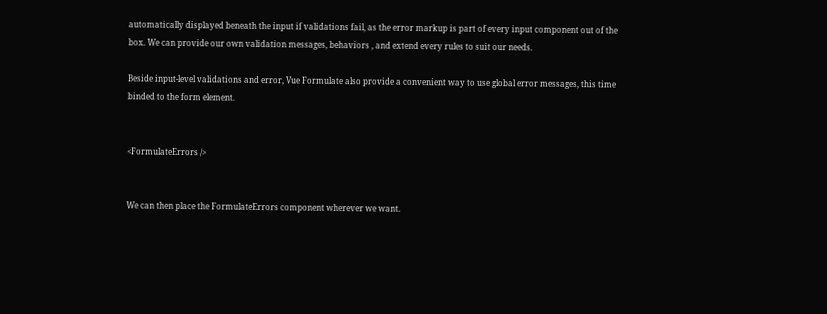automatically displayed beneath the input if validations fail, as the error markup is part of every input component out of the box. We can provide our own validation messages, behaviors , and extend every rules to suit our needs.

Beside input-level validations and error, Vue Formulate also provide a convenient way to use global error messages, this time binded to the form element.


<FormulateErrors />


We can then place the FormulateErrors component wherever we want.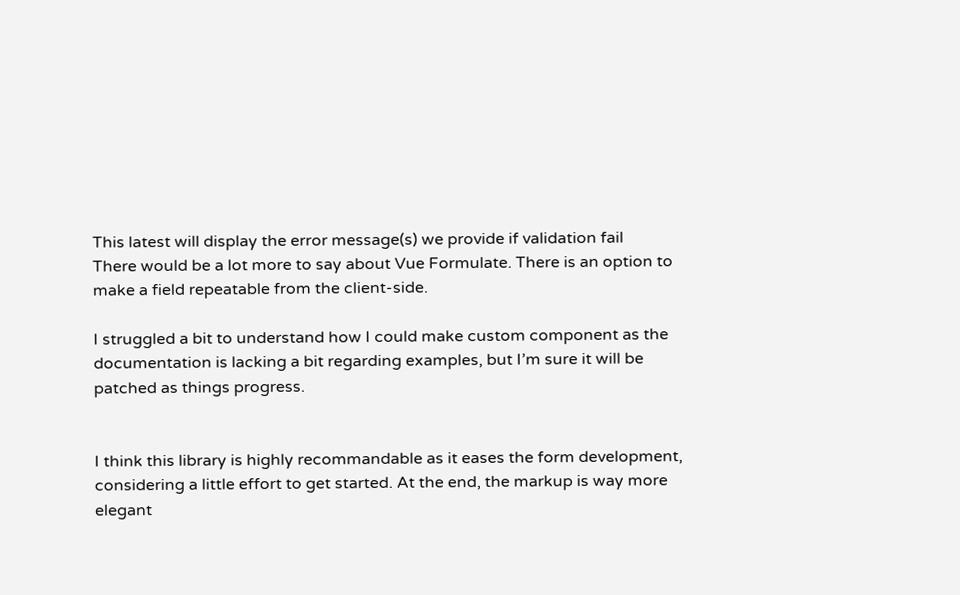This latest will display the error message(s) we provide if validation fail
There would be a lot more to say about Vue Formulate. There is an option to make a field repeatable from the client-side.

I struggled a bit to understand how I could make custom component as the documentation is lacking a bit regarding examples, but I’m sure it will be patched as things progress.


I think this library is highly recommandable as it eases the form development, considering a little effort to get started. At the end, the markup is way more elegant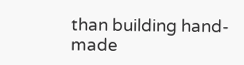than building hand-made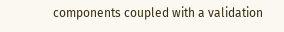components coupled with a validation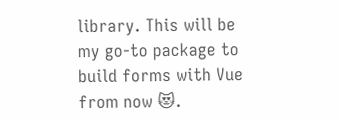library. This will be my go-to package to build forms with Vue from now 😻.